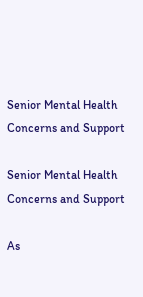Senior Mental Health Concerns and Support

Senior Mental Health Concerns and Support

As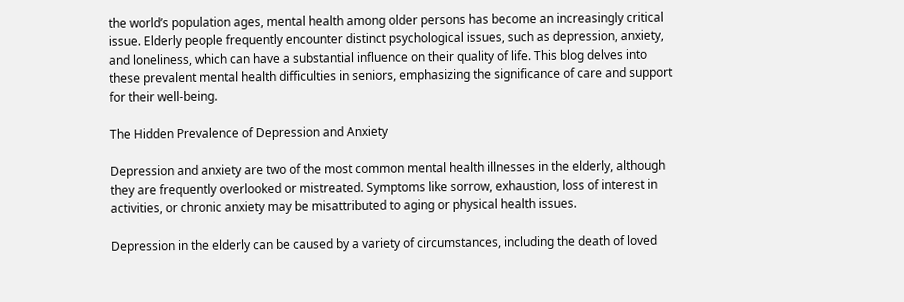the world’s population ages, mental health among older persons has become an increasingly critical issue. Elderly people frequently encounter distinct psychological issues, such as depression, anxiety, and loneliness, which can have a substantial influence on their quality of life. This blog delves into these prevalent mental health difficulties in seniors, emphasizing the significance of care and support for their well-being.

The Hidden Prevalence of Depression and Anxiety

Depression and anxiety are two of the most common mental health illnesses in the elderly, although they are frequently overlooked or mistreated. Symptoms like sorrow, exhaustion, loss of interest in activities, or chronic anxiety may be misattributed to aging or physical health issues.

Depression in the elderly can be caused by a variety of circumstances, including the death of loved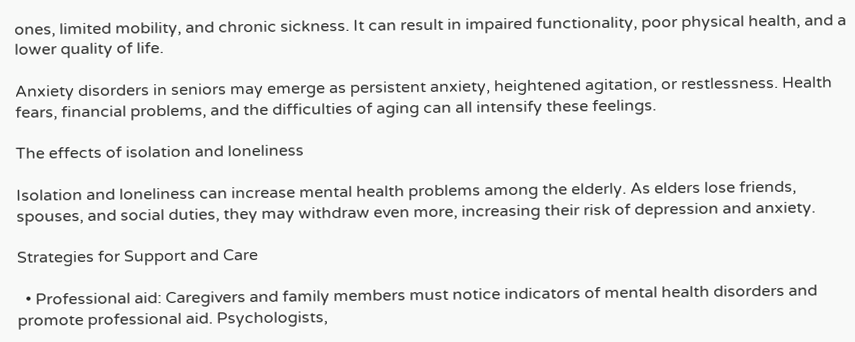ones, limited mobility, and chronic sickness. It can result in impaired functionality, poor physical health, and a lower quality of life.

Anxiety disorders in seniors may emerge as persistent anxiety, heightened agitation, or restlessness. Health fears, financial problems, and the difficulties of aging can all intensify these feelings.

The effects of isolation and loneliness

Isolation and loneliness can increase mental health problems among the elderly. As elders lose friends, spouses, and social duties, they may withdraw even more, increasing their risk of depression and anxiety.

Strategies for Support and Care

  • Professional aid: Caregivers and family members must notice indicators of mental health disorders and promote professional aid. Psychologists,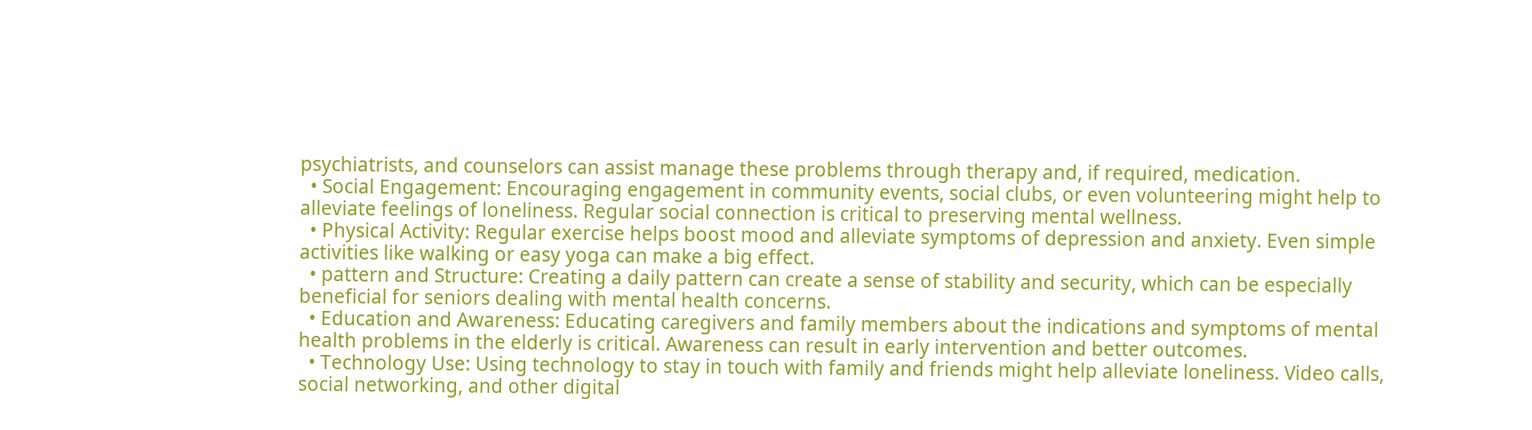psychiatrists, and counselors can assist manage these problems through therapy and, if required, medication.
  • Social Engagement: Encouraging engagement in community events, social clubs, or even volunteering might help to alleviate feelings of loneliness. Regular social connection is critical to preserving mental wellness.
  • Physical Activity: Regular exercise helps boost mood and alleviate symptoms of depression and anxiety. Even simple activities like walking or easy yoga can make a big effect.
  • pattern and Structure: Creating a daily pattern can create a sense of stability and security, which can be especially beneficial for seniors dealing with mental health concerns.
  • Education and Awareness: Educating caregivers and family members about the indications and symptoms of mental health problems in the elderly is critical. Awareness can result in early intervention and better outcomes.
  • Technology Use: Using technology to stay in touch with family and friends might help alleviate loneliness. Video calls, social networking, and other digital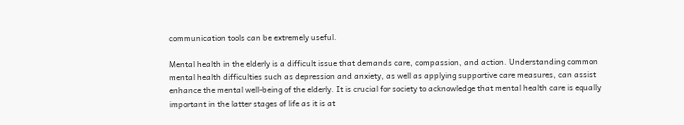communication tools can be extremely useful.

Mental health in the elderly is a difficult issue that demands care, compassion, and action. Understanding common mental health difficulties such as depression and anxiety, as well as applying supportive care measures, can assist enhance the mental well-being of the elderly. It is crucial for society to acknowledge that mental health care is equally important in the latter stages of life as it is at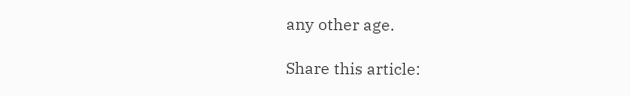any other age.

Share this article: